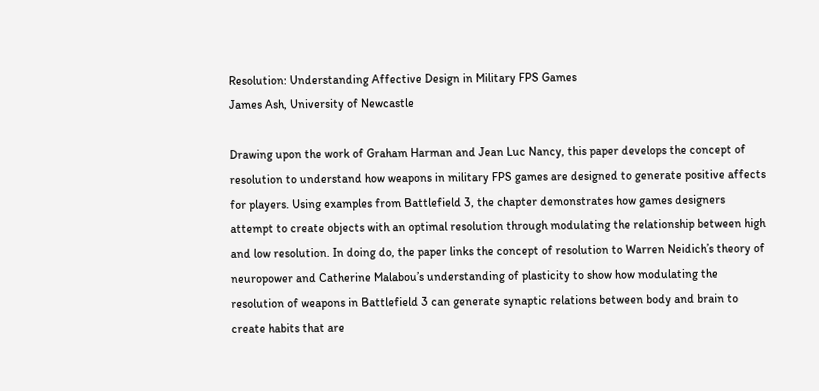Resolution: Understanding Affective Design in Military FPS Games
James Ash, University of Newcastle

Drawing upon the work of Graham Harman and Jean Luc Nancy, this paper develops the concept of resolution to understand how weapons in military FPS games are designed to generate positive affects for players. Using examples from Battlefield 3, the chapter demonstrates how games designers attempt to create objects with an optimal resolution through modulating the relationship between high and low resolution. In doing do, the paper links the concept of resolution to Warren Neidich’s theory of neuropower and Catherine Malabou’s understanding of plasticity to show how modulating the resolution of weapons in Battlefield 3 can generate synaptic relations between body and brain to create habits that are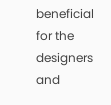beneficial for the designers and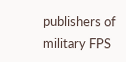publishers of military FPS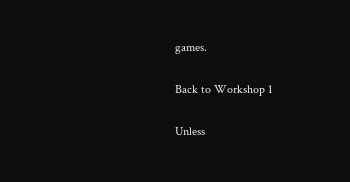games.

Back to Workshop 1

Unless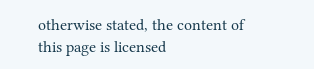otherwise stated, the content of this page is licensed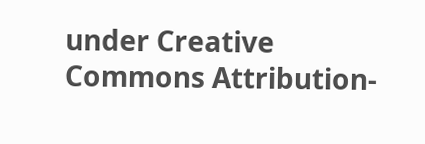under Creative Commons Attribution-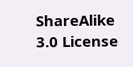ShareAlike 3.0 License